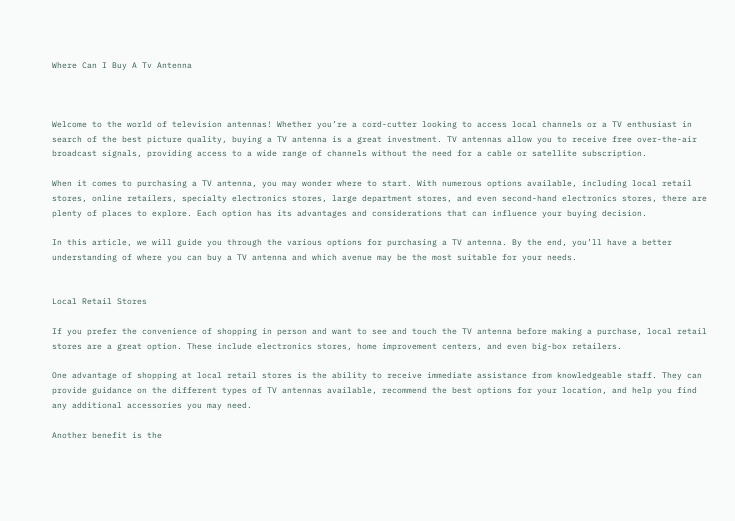Where Can I Buy A Tv Antenna



Welcome to the world of television antennas! Whether you’re a cord-cutter looking to access local channels or a TV enthusiast in search of the best picture quality, buying a TV antenna is a great investment. TV antennas allow you to receive free over-the-air broadcast signals, providing access to a wide range of channels without the need for a cable or satellite subscription.

When it comes to purchasing a TV antenna, you may wonder where to start. With numerous options available, including local retail stores, online retailers, specialty electronics stores, large department stores, and even second-hand electronics stores, there are plenty of places to explore. Each option has its advantages and considerations that can influence your buying decision.

In this article, we will guide you through the various options for purchasing a TV antenna. By the end, you’ll have a better understanding of where you can buy a TV antenna and which avenue may be the most suitable for your needs.


Local Retail Stores

If you prefer the convenience of shopping in person and want to see and touch the TV antenna before making a purchase, local retail stores are a great option. These include electronics stores, home improvement centers, and even big-box retailers.

One advantage of shopping at local retail stores is the ability to receive immediate assistance from knowledgeable staff. They can provide guidance on the different types of TV antennas available, recommend the best options for your location, and help you find any additional accessories you may need.

Another benefit is the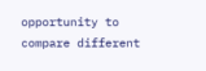opportunity to compare different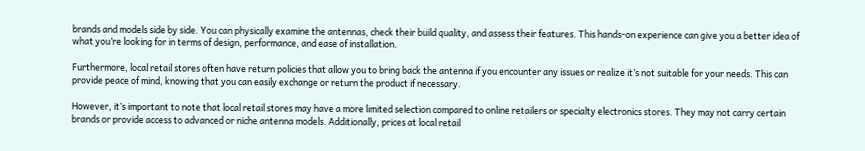brands and models side by side. You can physically examine the antennas, check their build quality, and assess their features. This hands-on experience can give you a better idea of what you’re looking for in terms of design, performance, and ease of installation.

Furthermore, local retail stores often have return policies that allow you to bring back the antenna if you encounter any issues or realize it’s not suitable for your needs. This can provide peace of mind, knowing that you can easily exchange or return the product if necessary.

However, it’s important to note that local retail stores may have a more limited selection compared to online retailers or specialty electronics stores. They may not carry certain brands or provide access to advanced or niche antenna models. Additionally, prices at local retail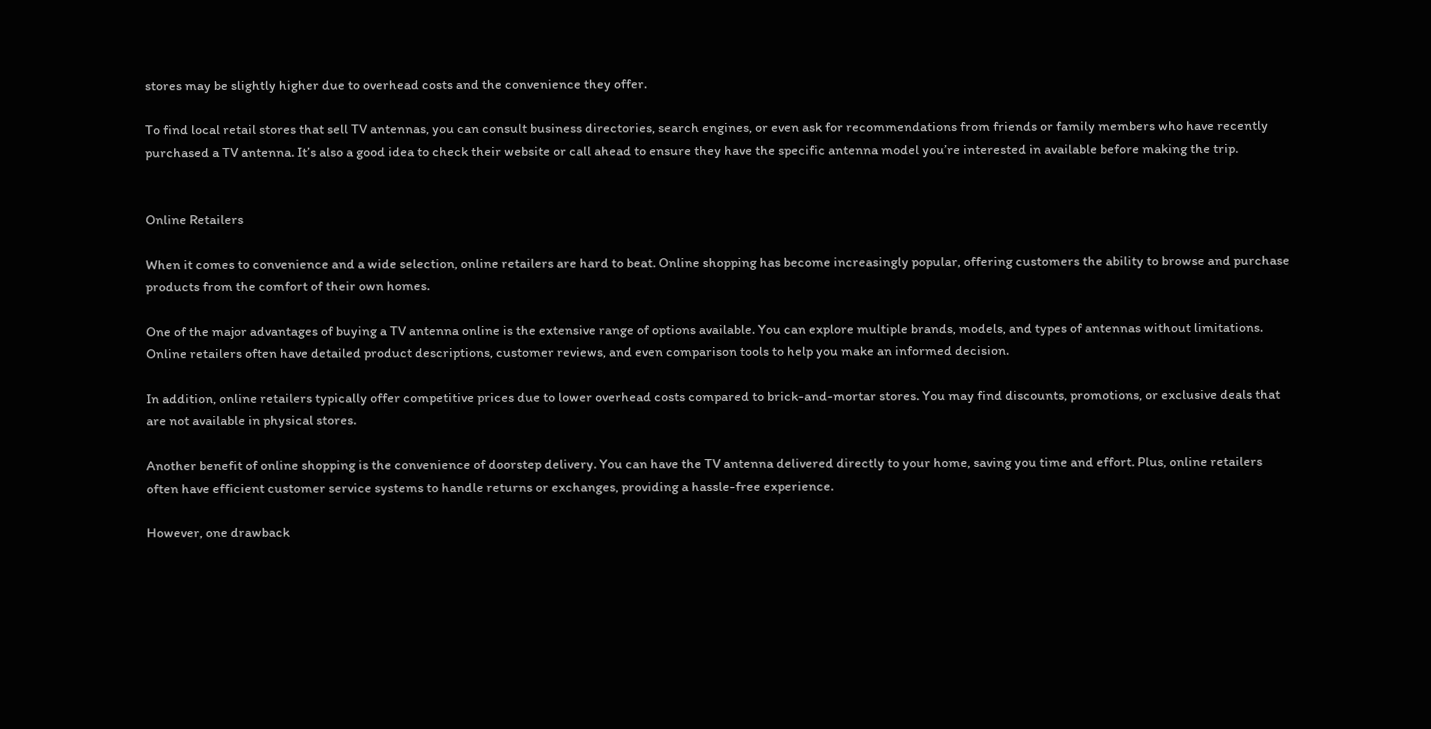stores may be slightly higher due to overhead costs and the convenience they offer.

To find local retail stores that sell TV antennas, you can consult business directories, search engines, or even ask for recommendations from friends or family members who have recently purchased a TV antenna. It’s also a good idea to check their website or call ahead to ensure they have the specific antenna model you’re interested in available before making the trip.


Online Retailers

When it comes to convenience and a wide selection, online retailers are hard to beat. Online shopping has become increasingly popular, offering customers the ability to browse and purchase products from the comfort of their own homes.

One of the major advantages of buying a TV antenna online is the extensive range of options available. You can explore multiple brands, models, and types of antennas without limitations. Online retailers often have detailed product descriptions, customer reviews, and even comparison tools to help you make an informed decision.

In addition, online retailers typically offer competitive prices due to lower overhead costs compared to brick-and-mortar stores. You may find discounts, promotions, or exclusive deals that are not available in physical stores.

Another benefit of online shopping is the convenience of doorstep delivery. You can have the TV antenna delivered directly to your home, saving you time and effort. Plus, online retailers often have efficient customer service systems to handle returns or exchanges, providing a hassle-free experience.

However, one drawback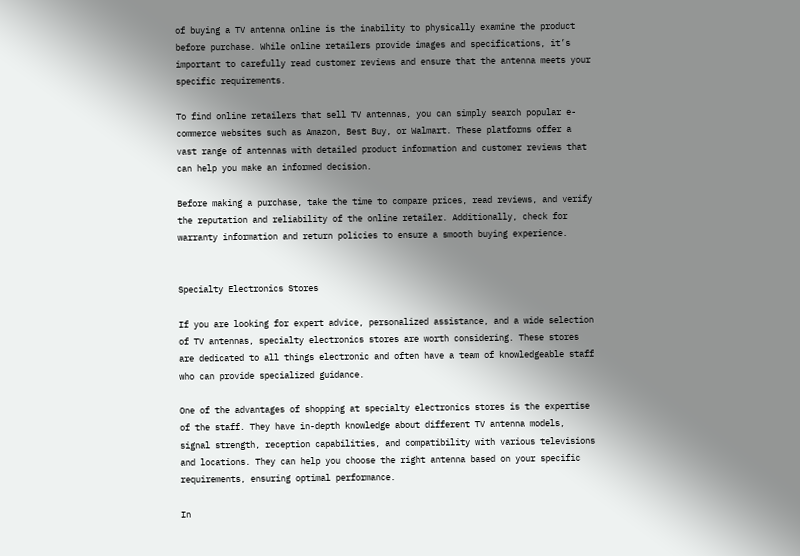of buying a TV antenna online is the inability to physically examine the product before purchase. While online retailers provide images and specifications, it’s important to carefully read customer reviews and ensure that the antenna meets your specific requirements.

To find online retailers that sell TV antennas, you can simply search popular e-commerce websites such as Amazon, Best Buy, or Walmart. These platforms offer a vast range of antennas with detailed product information and customer reviews that can help you make an informed decision.

Before making a purchase, take the time to compare prices, read reviews, and verify the reputation and reliability of the online retailer. Additionally, check for warranty information and return policies to ensure a smooth buying experience.


Specialty Electronics Stores

If you are looking for expert advice, personalized assistance, and a wide selection of TV antennas, specialty electronics stores are worth considering. These stores are dedicated to all things electronic and often have a team of knowledgeable staff who can provide specialized guidance.

One of the advantages of shopping at specialty electronics stores is the expertise of the staff. They have in-depth knowledge about different TV antenna models, signal strength, reception capabilities, and compatibility with various televisions and locations. They can help you choose the right antenna based on your specific requirements, ensuring optimal performance.

In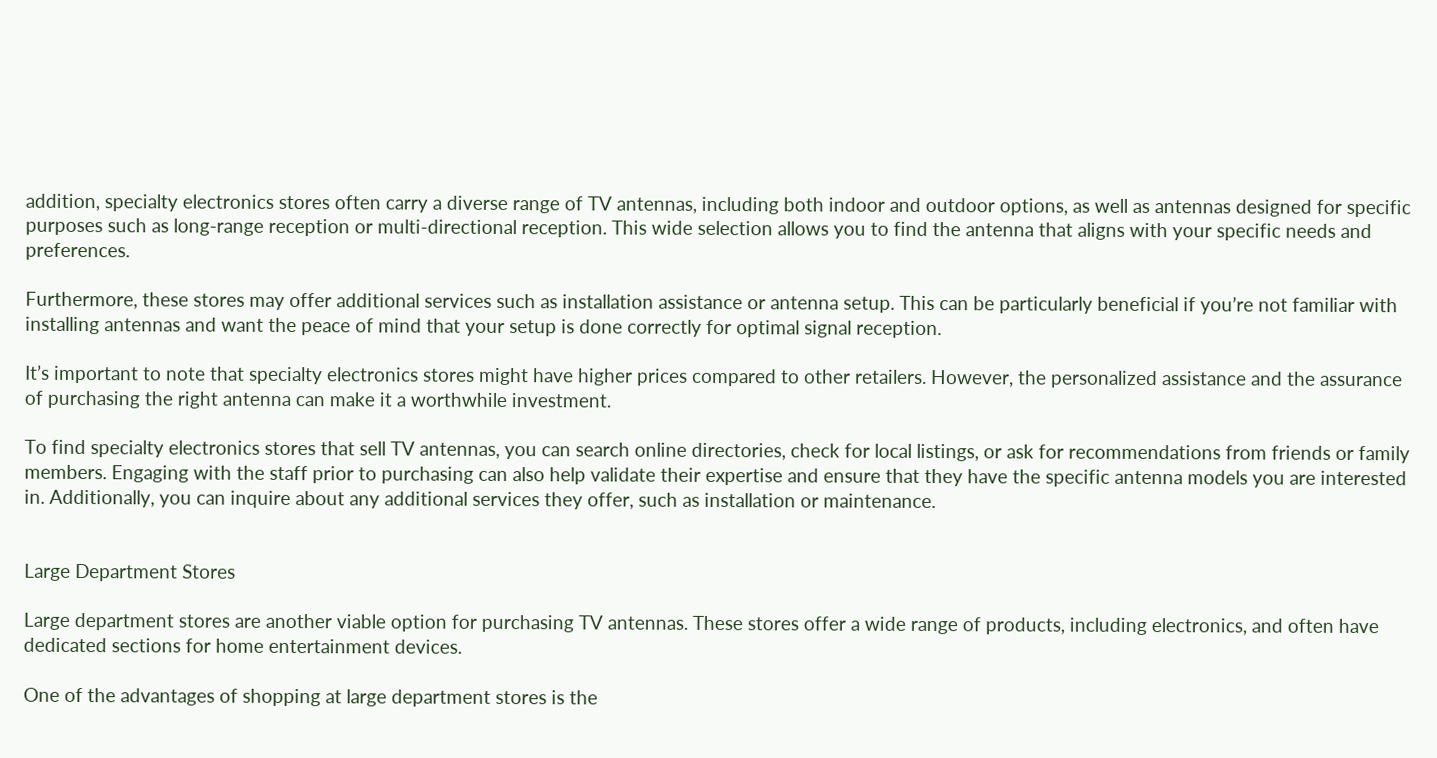addition, specialty electronics stores often carry a diverse range of TV antennas, including both indoor and outdoor options, as well as antennas designed for specific purposes such as long-range reception or multi-directional reception. This wide selection allows you to find the antenna that aligns with your specific needs and preferences.

Furthermore, these stores may offer additional services such as installation assistance or antenna setup. This can be particularly beneficial if you’re not familiar with installing antennas and want the peace of mind that your setup is done correctly for optimal signal reception.

It’s important to note that specialty electronics stores might have higher prices compared to other retailers. However, the personalized assistance and the assurance of purchasing the right antenna can make it a worthwhile investment.

To find specialty electronics stores that sell TV antennas, you can search online directories, check for local listings, or ask for recommendations from friends or family members. Engaging with the staff prior to purchasing can also help validate their expertise and ensure that they have the specific antenna models you are interested in. Additionally, you can inquire about any additional services they offer, such as installation or maintenance.


Large Department Stores

Large department stores are another viable option for purchasing TV antennas. These stores offer a wide range of products, including electronics, and often have dedicated sections for home entertainment devices.

One of the advantages of shopping at large department stores is the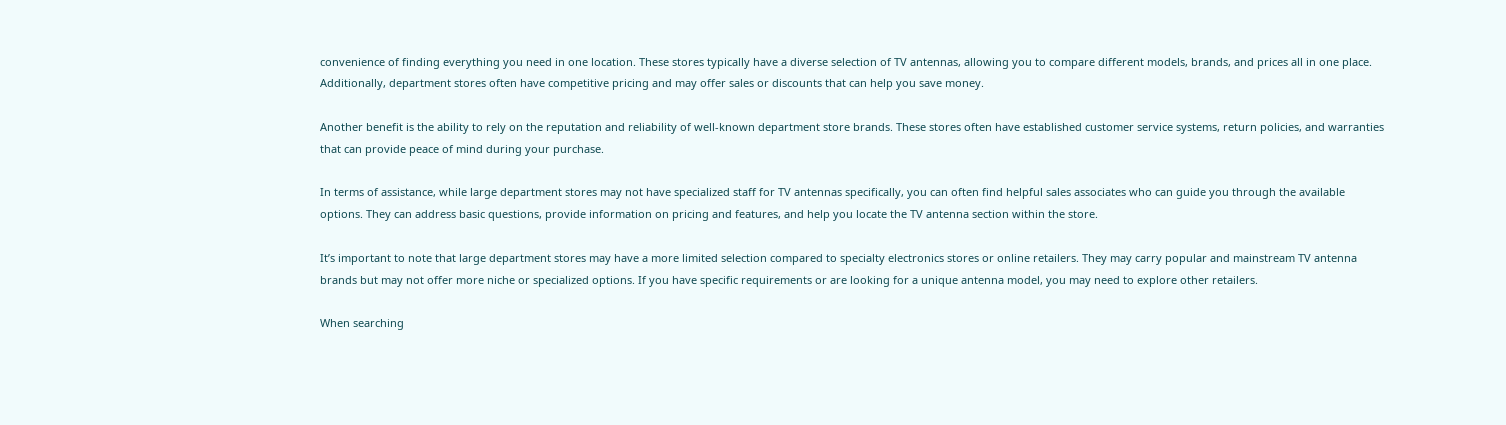convenience of finding everything you need in one location. These stores typically have a diverse selection of TV antennas, allowing you to compare different models, brands, and prices all in one place. Additionally, department stores often have competitive pricing and may offer sales or discounts that can help you save money.

Another benefit is the ability to rely on the reputation and reliability of well-known department store brands. These stores often have established customer service systems, return policies, and warranties that can provide peace of mind during your purchase.

In terms of assistance, while large department stores may not have specialized staff for TV antennas specifically, you can often find helpful sales associates who can guide you through the available options. They can address basic questions, provide information on pricing and features, and help you locate the TV antenna section within the store.

It’s important to note that large department stores may have a more limited selection compared to specialty electronics stores or online retailers. They may carry popular and mainstream TV antenna brands but may not offer more niche or specialized options. If you have specific requirements or are looking for a unique antenna model, you may need to explore other retailers.

When searching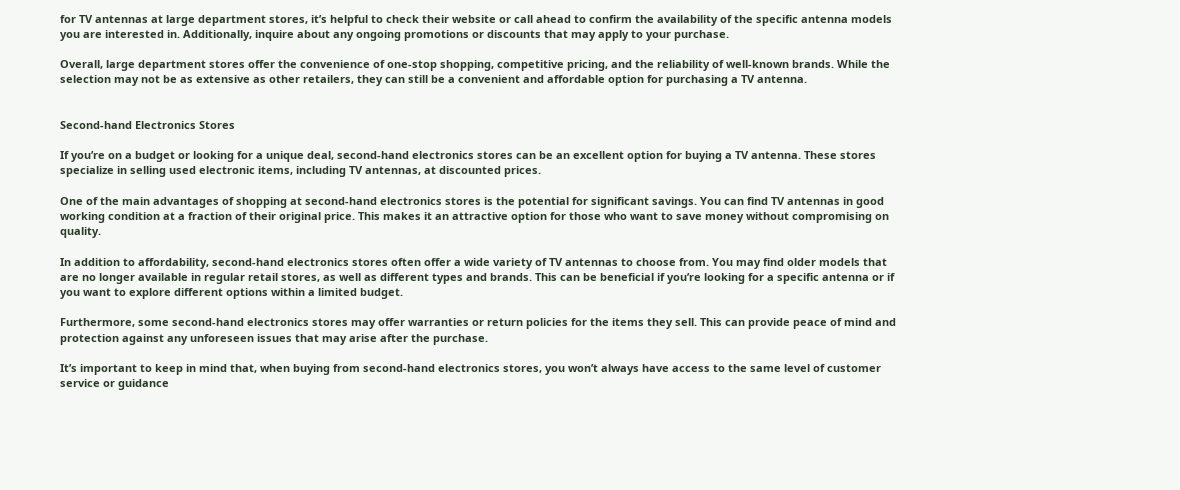for TV antennas at large department stores, it’s helpful to check their website or call ahead to confirm the availability of the specific antenna models you are interested in. Additionally, inquire about any ongoing promotions or discounts that may apply to your purchase.

Overall, large department stores offer the convenience of one-stop shopping, competitive pricing, and the reliability of well-known brands. While the selection may not be as extensive as other retailers, they can still be a convenient and affordable option for purchasing a TV antenna.


Second-hand Electronics Stores

If you’re on a budget or looking for a unique deal, second-hand electronics stores can be an excellent option for buying a TV antenna. These stores specialize in selling used electronic items, including TV antennas, at discounted prices.

One of the main advantages of shopping at second-hand electronics stores is the potential for significant savings. You can find TV antennas in good working condition at a fraction of their original price. This makes it an attractive option for those who want to save money without compromising on quality.

In addition to affordability, second-hand electronics stores often offer a wide variety of TV antennas to choose from. You may find older models that are no longer available in regular retail stores, as well as different types and brands. This can be beneficial if you’re looking for a specific antenna or if you want to explore different options within a limited budget.

Furthermore, some second-hand electronics stores may offer warranties or return policies for the items they sell. This can provide peace of mind and protection against any unforeseen issues that may arise after the purchase.

It’s important to keep in mind that, when buying from second-hand electronics stores, you won’t always have access to the same level of customer service or guidance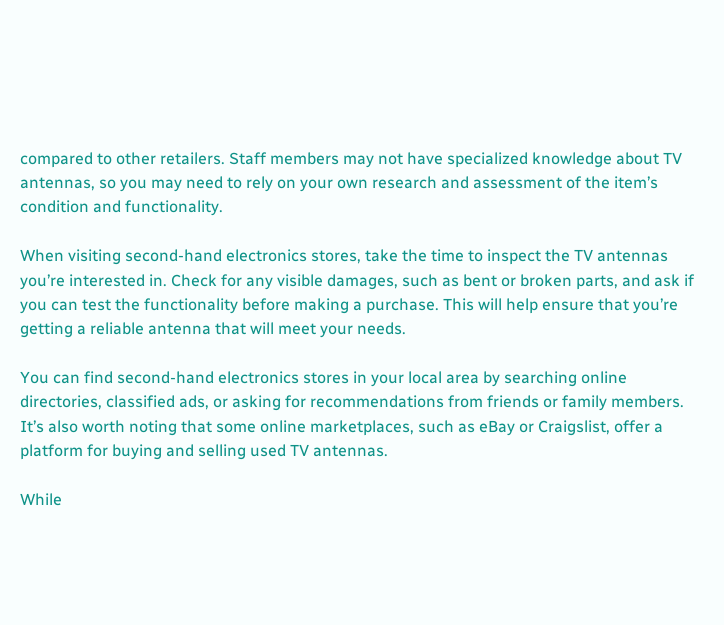compared to other retailers. Staff members may not have specialized knowledge about TV antennas, so you may need to rely on your own research and assessment of the item’s condition and functionality.

When visiting second-hand electronics stores, take the time to inspect the TV antennas you’re interested in. Check for any visible damages, such as bent or broken parts, and ask if you can test the functionality before making a purchase. This will help ensure that you’re getting a reliable antenna that will meet your needs.

You can find second-hand electronics stores in your local area by searching online directories, classified ads, or asking for recommendations from friends or family members. It’s also worth noting that some online marketplaces, such as eBay or Craigslist, offer a platform for buying and selling used TV antennas.

While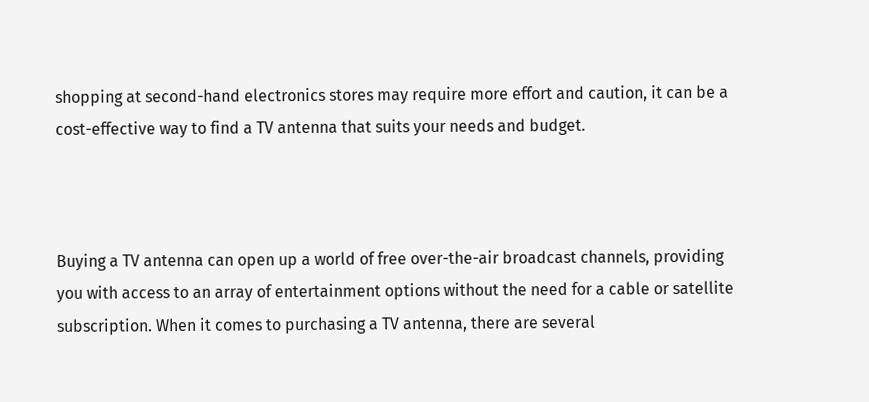shopping at second-hand electronics stores may require more effort and caution, it can be a cost-effective way to find a TV antenna that suits your needs and budget.



Buying a TV antenna can open up a world of free over-the-air broadcast channels, providing you with access to an array of entertainment options without the need for a cable or satellite subscription. When it comes to purchasing a TV antenna, there are several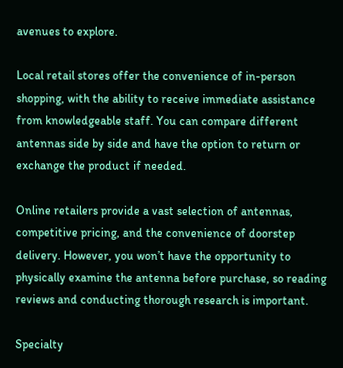avenues to explore.

Local retail stores offer the convenience of in-person shopping, with the ability to receive immediate assistance from knowledgeable staff. You can compare different antennas side by side and have the option to return or exchange the product if needed.

Online retailers provide a vast selection of antennas, competitive pricing, and the convenience of doorstep delivery. However, you won’t have the opportunity to physically examine the antenna before purchase, so reading reviews and conducting thorough research is important.

Specialty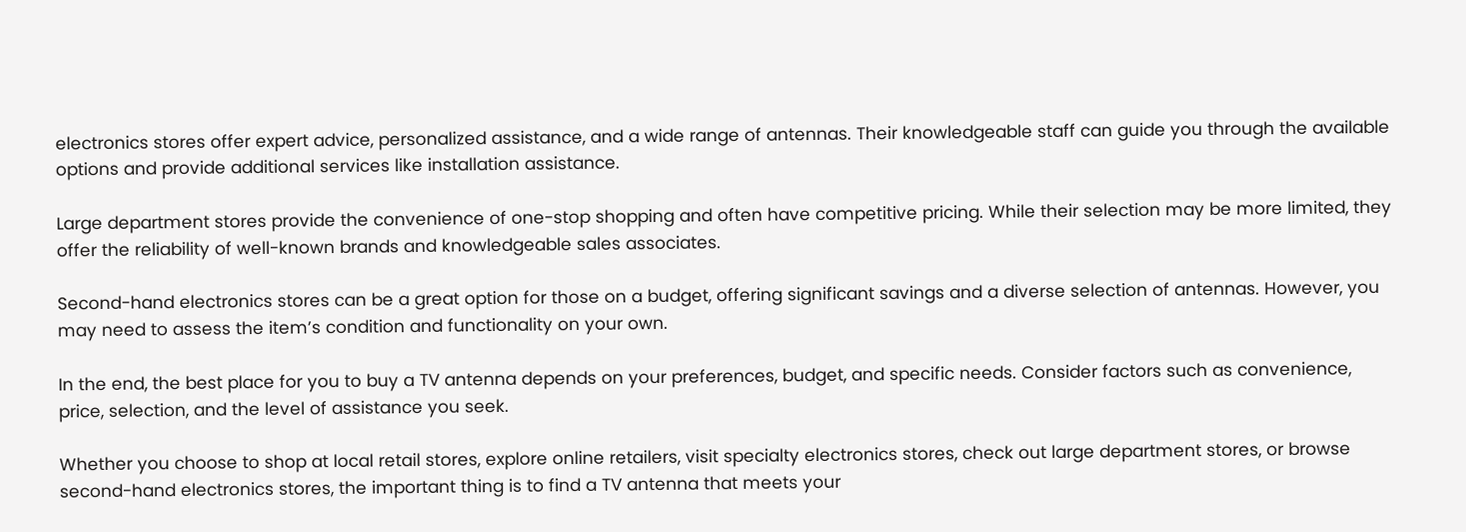electronics stores offer expert advice, personalized assistance, and a wide range of antennas. Their knowledgeable staff can guide you through the available options and provide additional services like installation assistance.

Large department stores provide the convenience of one-stop shopping and often have competitive pricing. While their selection may be more limited, they offer the reliability of well-known brands and knowledgeable sales associates.

Second-hand electronics stores can be a great option for those on a budget, offering significant savings and a diverse selection of antennas. However, you may need to assess the item’s condition and functionality on your own.

In the end, the best place for you to buy a TV antenna depends on your preferences, budget, and specific needs. Consider factors such as convenience, price, selection, and the level of assistance you seek.

Whether you choose to shop at local retail stores, explore online retailers, visit specialty electronics stores, check out large department stores, or browse second-hand electronics stores, the important thing is to find a TV antenna that meets your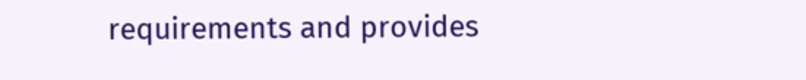requirements and provides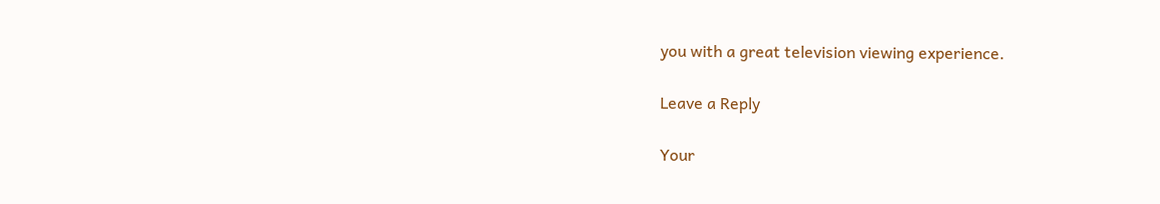you with a great television viewing experience.

Leave a Reply

Your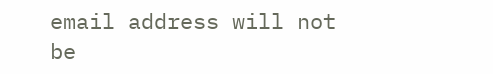email address will not be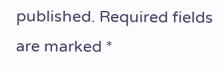published. Required fields are marked *